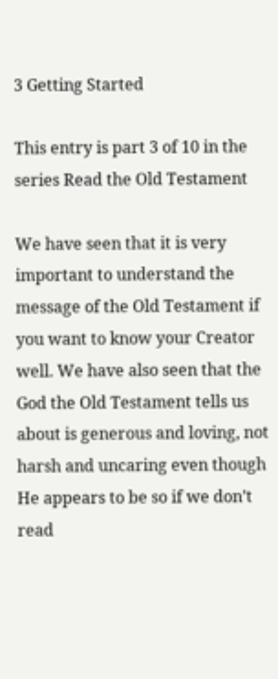3 Getting Started

This entry is part 3 of 10 in the series Read the Old Testament

We have seen that it is very important to understand the message of the Old Testament if you want to know your Creator well. We have also seen that the God the Old Testament tells us about is generous and loving, not harsh and uncaring even though He appears to be so if we don’t read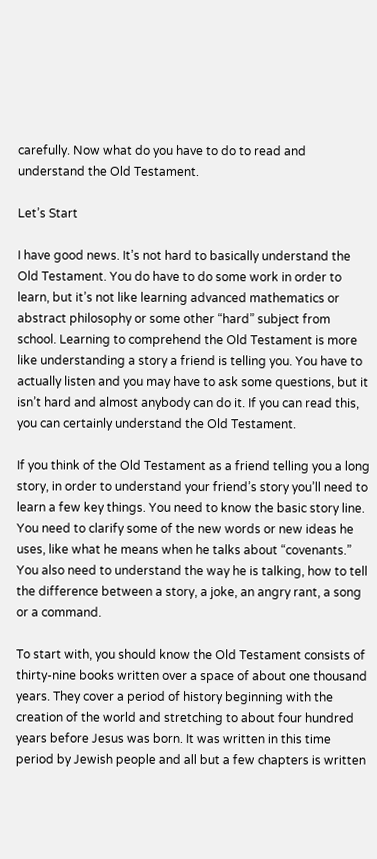carefully. Now what do you have to do to read and understand the Old Testament.

Let’s Start

I have good news. It’s not hard to basically understand the Old Testament. You do have to do some work in order to learn, but it’s not like learning advanced mathematics or abstract philosophy or some other “hard” subject from school. Learning to comprehend the Old Testament is more like understanding a story a friend is telling you. You have to actually listen and you may have to ask some questions, but it isn’t hard and almost anybody can do it. If you can read this, you can certainly understand the Old Testament.

If you think of the Old Testament as a friend telling you a long story, in order to understand your friend’s story you’ll need to learn a few key things. You need to know the basic story line. You need to clarify some of the new words or new ideas he uses, like what he means when he talks about “covenants.” You also need to understand the way he is talking, how to tell the difference between a story, a joke, an angry rant, a song or a command.

To start with, you should know the Old Testament consists of thirty-nine books written over a space of about one thousand years. They cover a period of history beginning with the creation of the world and stretching to about four hundred years before Jesus was born. It was written in this time period by Jewish people and all but a few chapters is written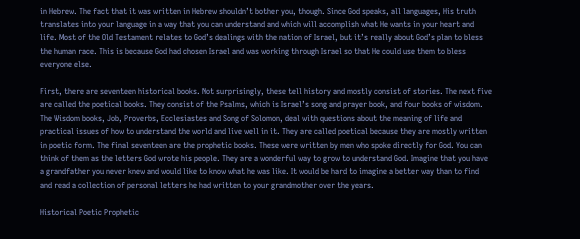in Hebrew. The fact that it was written in Hebrew shouldn’t bother you, though. Since God speaks, all languages, His truth translates into your language in a way that you can understand and which will accomplish what He wants in your heart and life. Most of the Old Testament relates to God’s dealings with the nation of Israel, but it’s really about God’s plan to bless the human race. This is because God had chosen Israel and was working through Israel so that He could use them to bless everyone else.

First, there are seventeen historical books. Not surprisingly, these tell history and mostly consist of stories. The next five are called the poetical books. They consist of the Psalms, which is Israel’s song and prayer book, and four books of wisdom. The Wisdom books, Job, Proverbs, Ecclesiastes and Song of Solomon, deal with questions about the meaning of life and practical issues of how to understand the world and live well in it. They are called poetical because they are mostly written in poetic form. The final seventeen are the prophetic books. These were written by men who spoke directly for God. You can think of them as the letters God wrote his people. They are a wonderful way to grow to understand God. Imagine that you have a grandfather you never knew and would like to know what he was like. It would be hard to imagine a better way than to find and read a collection of personal letters he had written to your grandmother over the years.

Historical Poetic Prophetic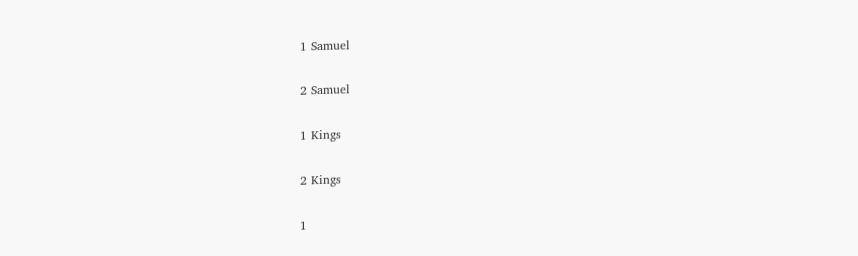1 Samuel

2 Samuel

1 Kings

2 Kings

1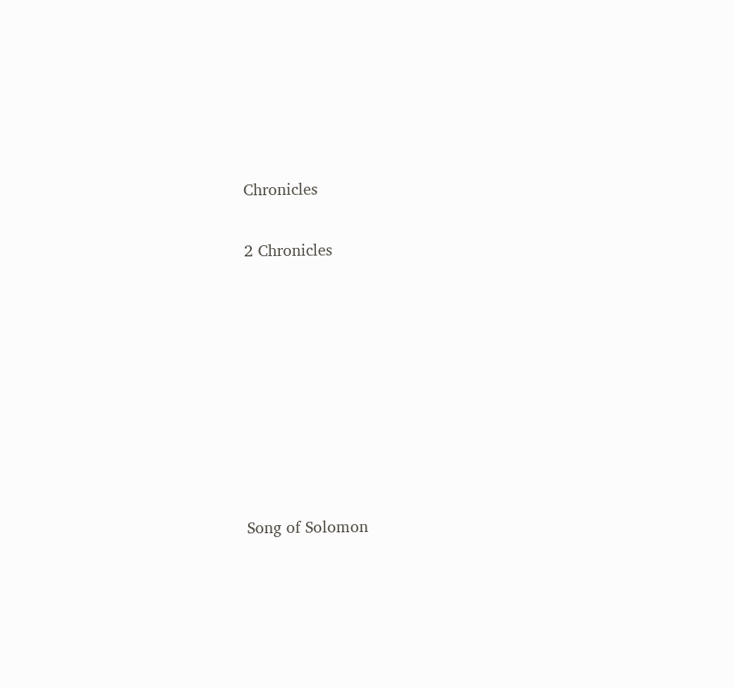Chronicles

2 Chronicles








Song of Solomon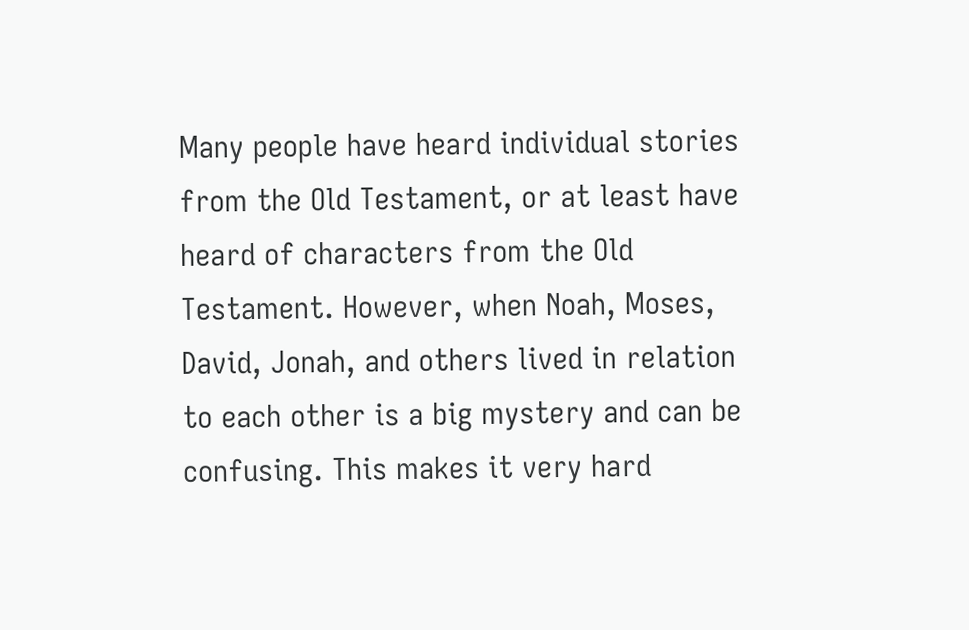Many people have heard individual stories from the Old Testament, or at least have heard of characters from the Old Testament. However, when Noah, Moses, David, Jonah, and others lived in relation to each other is a big mystery and can be confusing. This makes it very hard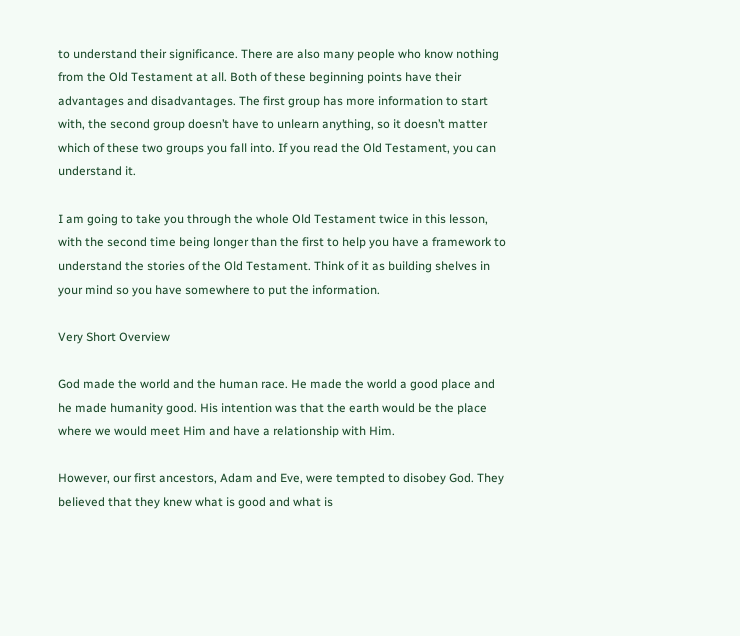to understand their significance. There are also many people who know nothing from the Old Testament at all. Both of these beginning points have their advantages and disadvantages. The first group has more information to start with, the second group doesn’t have to unlearn anything, so it doesn’t matter which of these two groups you fall into. If you read the Old Testament, you can understand it.

I am going to take you through the whole Old Testament twice in this lesson, with the second time being longer than the first to help you have a framework to understand the stories of the Old Testament. Think of it as building shelves in your mind so you have somewhere to put the information.

Very Short Overview

God made the world and the human race. He made the world a good place and he made humanity good. His intention was that the earth would be the place where we would meet Him and have a relationship with Him.

However, our first ancestors, Adam and Eve, were tempted to disobey God. They believed that they knew what is good and what is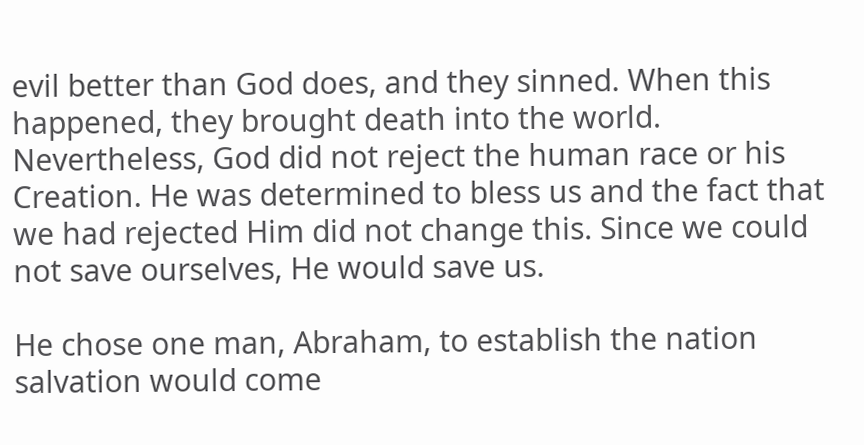evil better than God does, and they sinned. When this happened, they brought death into the world. Nevertheless, God did not reject the human race or his Creation. He was determined to bless us and the fact that we had rejected Him did not change this. Since we could not save ourselves, He would save us.

He chose one man, Abraham, to establish the nation salvation would come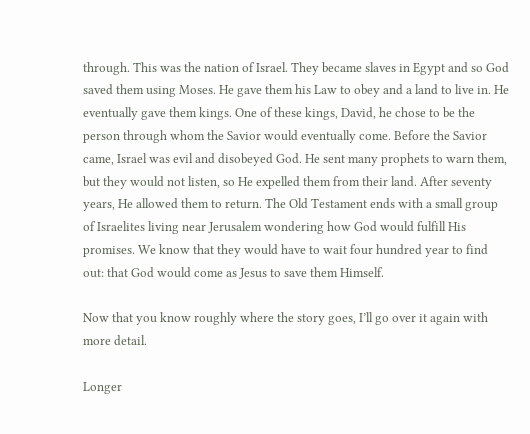through. This was the nation of Israel. They became slaves in Egypt and so God saved them using Moses. He gave them his Law to obey and a land to live in. He eventually gave them kings. One of these kings, David, he chose to be the person through whom the Savior would eventually come. Before the Savior came, Israel was evil and disobeyed God. He sent many prophets to warn them, but they would not listen, so He expelled them from their land. After seventy years, He allowed them to return. The Old Testament ends with a small group of Israelites living near Jerusalem wondering how God would fulfill His promises. We know that they would have to wait four hundred year to find out: that God would come as Jesus to save them Himself.

Now that you know roughly where the story goes, I’ll go over it again with more detail.

Longer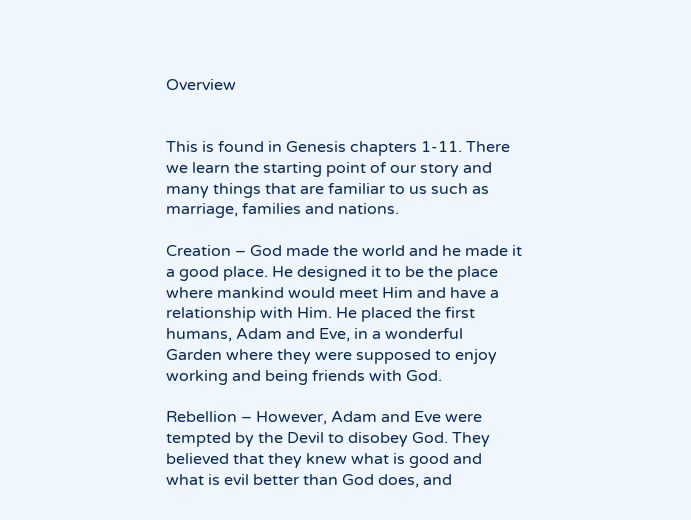Overview


This is found in Genesis chapters 1-11. There we learn the starting point of our story and many things that are familiar to us such as marriage, families and nations.

Creation – God made the world and he made it a good place. He designed it to be the place where mankind would meet Him and have a relationship with Him. He placed the first humans, Adam and Eve, in a wonderful Garden where they were supposed to enjoy working and being friends with God.

Rebellion – However, Adam and Eve were tempted by the Devil to disobey God. They believed that they knew what is good and what is evil better than God does, and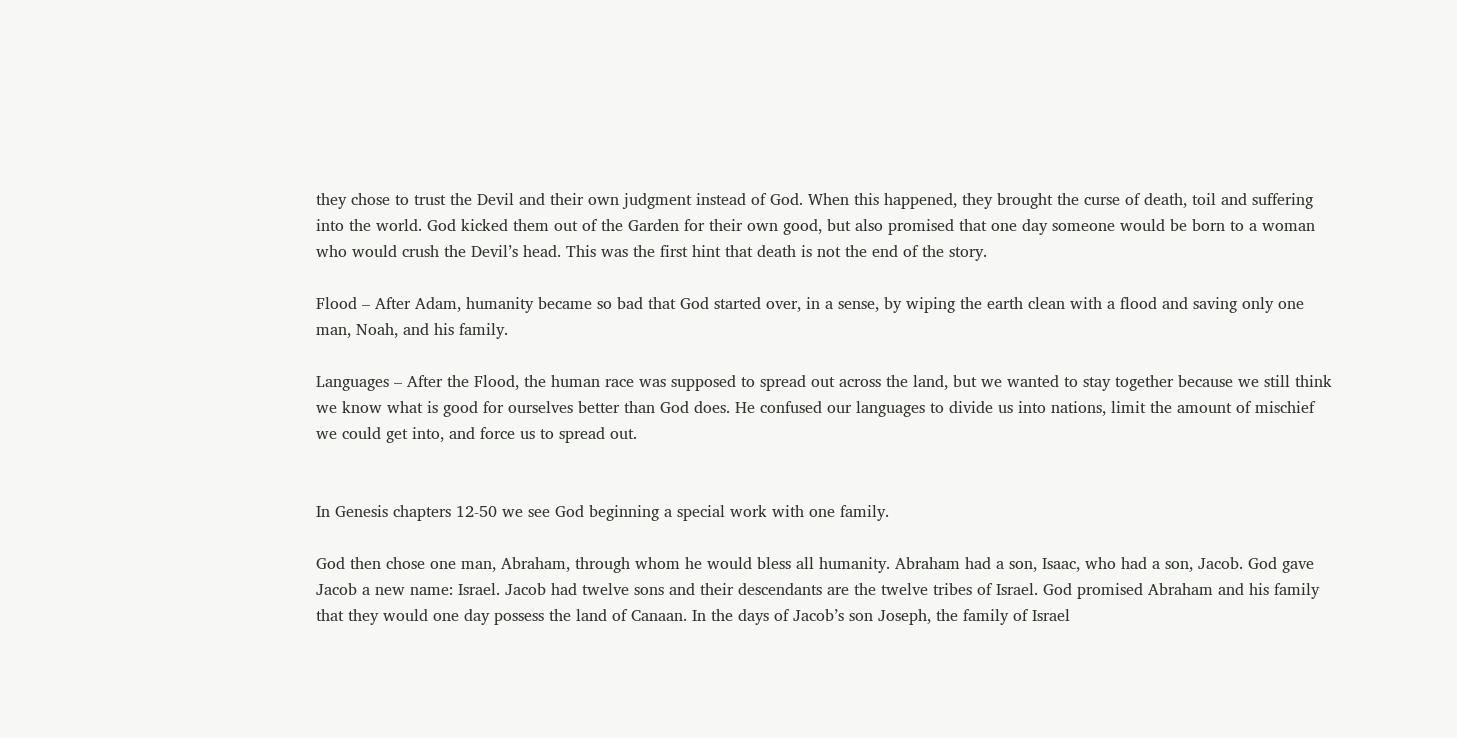they chose to trust the Devil and their own judgment instead of God. When this happened, they brought the curse of death, toil and suffering into the world. God kicked them out of the Garden for their own good, but also promised that one day someone would be born to a woman who would crush the Devil’s head. This was the first hint that death is not the end of the story.

Flood – After Adam, humanity became so bad that God started over, in a sense, by wiping the earth clean with a flood and saving only one man, Noah, and his family.

Languages – After the Flood, the human race was supposed to spread out across the land, but we wanted to stay together because we still think we know what is good for ourselves better than God does. He confused our languages to divide us into nations, limit the amount of mischief we could get into, and force us to spread out.


In Genesis chapters 12-50 we see God beginning a special work with one family.

God then chose one man, Abraham, through whom he would bless all humanity. Abraham had a son, Isaac, who had a son, Jacob. God gave Jacob a new name: Israel. Jacob had twelve sons and their descendants are the twelve tribes of Israel. God promised Abraham and his family that they would one day possess the land of Canaan. In the days of Jacob’s son Joseph, the family of Israel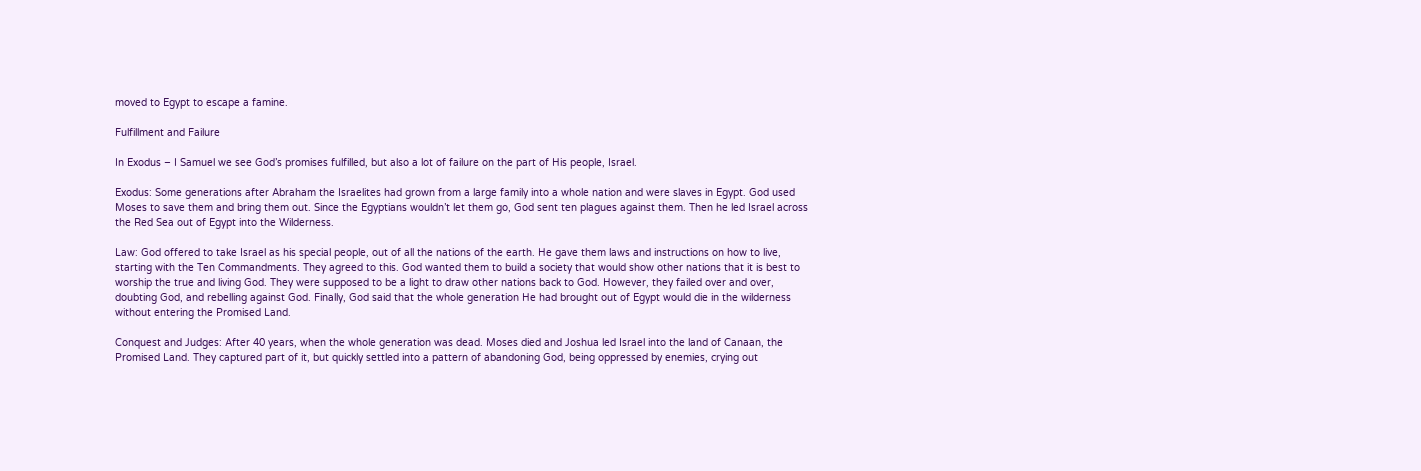moved to Egypt to escape a famine.

Fulfillment and Failure

In Exodus – I Samuel we see God’s promises fulfilled, but also a lot of failure on the part of His people, Israel.

Exodus: Some generations after Abraham the Israelites had grown from a large family into a whole nation and were slaves in Egypt. God used Moses to save them and bring them out. Since the Egyptians wouldn’t let them go, God sent ten plagues against them. Then he led Israel across the Red Sea out of Egypt into the Wilderness.

Law: God offered to take Israel as his special people, out of all the nations of the earth. He gave them laws and instructions on how to live, starting with the Ten Commandments. They agreed to this. God wanted them to build a society that would show other nations that it is best to worship the true and living God. They were supposed to be a light to draw other nations back to God. However, they failed over and over, doubting God, and rebelling against God. Finally, God said that the whole generation He had brought out of Egypt would die in the wilderness without entering the Promised Land.

Conquest and Judges: After 40 years, when the whole generation was dead. Moses died and Joshua led Israel into the land of Canaan, the Promised Land. They captured part of it, but quickly settled into a pattern of abandoning God, being oppressed by enemies, crying out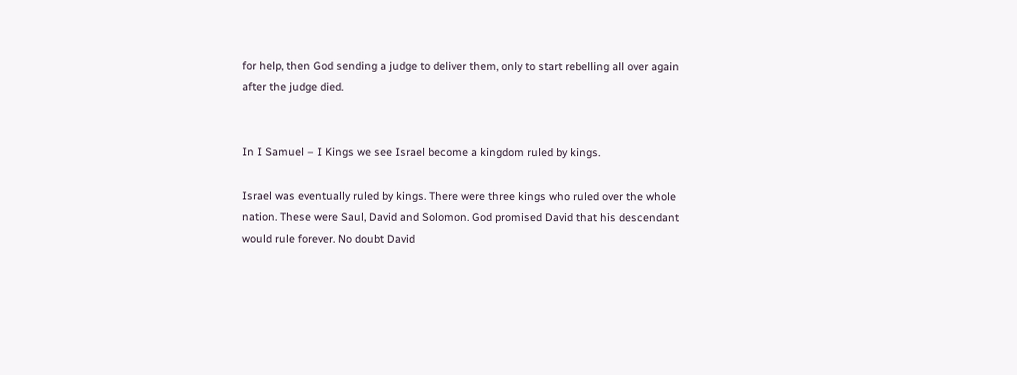for help, then God sending a judge to deliver them, only to start rebelling all over again after the judge died.


In I Samuel – I Kings we see Israel become a kingdom ruled by kings.

Israel was eventually ruled by kings. There were three kings who ruled over the whole nation. These were Saul, David and Solomon. God promised David that his descendant would rule forever. No doubt David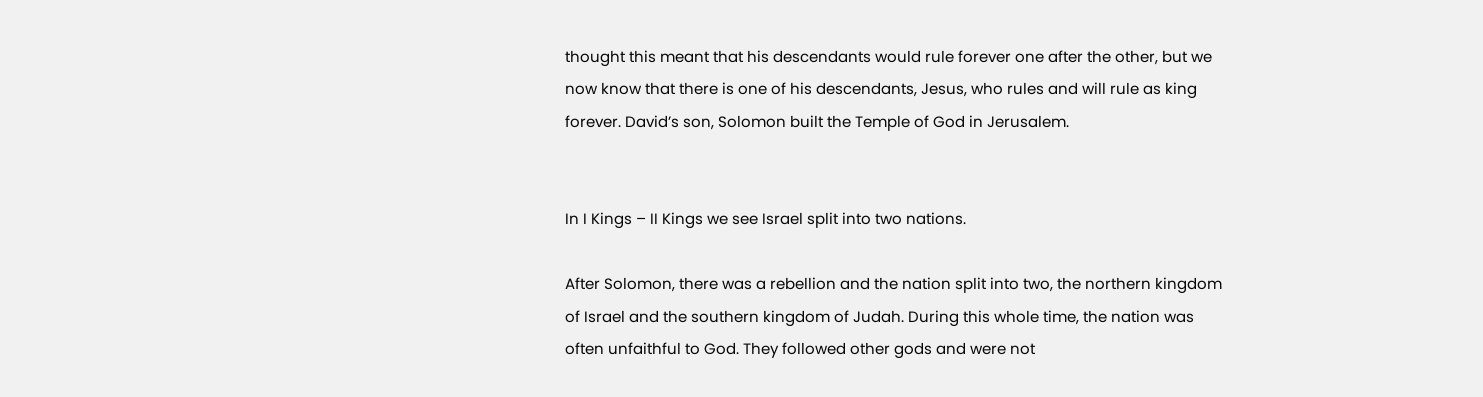thought this meant that his descendants would rule forever one after the other, but we now know that there is one of his descendants, Jesus, who rules and will rule as king forever. David’s son, Solomon built the Temple of God in Jerusalem.


In I Kings – II Kings we see Israel split into two nations.

After Solomon, there was a rebellion and the nation split into two, the northern kingdom of Israel and the southern kingdom of Judah. During this whole time, the nation was often unfaithful to God. They followed other gods and were not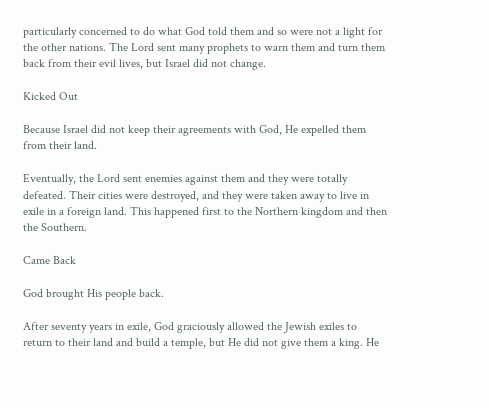particularly concerned to do what God told them and so were not a light for the other nations. The Lord sent many prophets to warn them and turn them back from their evil lives, but Israel did not change.

Kicked Out

Because Israel did not keep their agreements with God, He expelled them from their land.

Eventually, the Lord sent enemies against them and they were totally defeated. Their cities were destroyed, and they were taken away to live in exile in a foreign land. This happened first to the Northern kingdom and then the Southern.

Came Back

God brought His people back.

After seventy years in exile, God graciously allowed the Jewish exiles to return to their land and build a temple, but He did not give them a king. He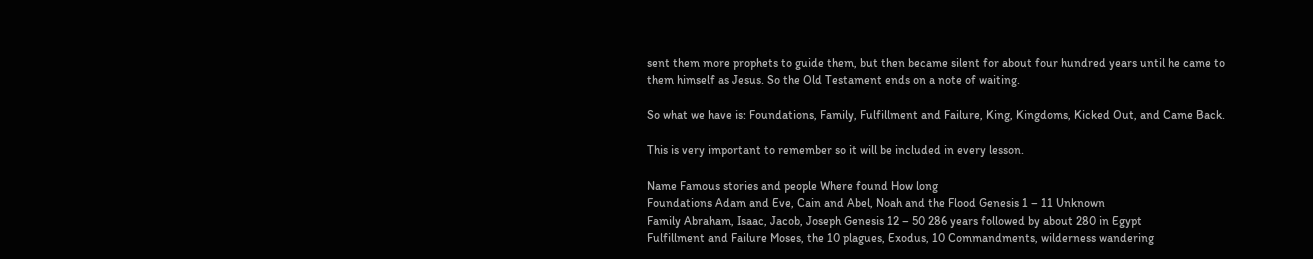sent them more prophets to guide them, but then became silent for about four hundred years until he came to them himself as Jesus. So the Old Testament ends on a note of waiting.

So what we have is: Foundations, Family, Fulfillment and Failure, King, Kingdoms, Kicked Out, and Came Back.

This is very important to remember so it will be included in every lesson.

Name Famous stories and people Where found How long
Foundations Adam and Eve, Cain and Abel, Noah and the Flood Genesis 1 – 11 Unknown
Family Abraham, Isaac, Jacob, Joseph Genesis 12 – 50 286 years followed by about 280 in Egypt
Fulfillment and Failure Moses, the 10 plagues, Exodus, 10 Commandments, wilderness wandering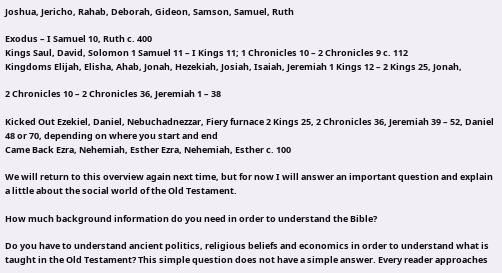Joshua, Jericho, Rahab, Deborah, Gideon, Samson, Samuel, Ruth

Exodus – I Samuel 10, Ruth c. 400
Kings Saul, David, Solomon 1 Samuel 11 – I Kings 11; 1 Chronicles 10 – 2 Chronicles 9 c. 112
Kingdoms Elijah, Elisha, Ahab, Jonah, Hezekiah, Josiah, Isaiah, Jeremiah 1 Kings 12 – 2 Kings 25, Jonah,

2 Chronicles 10 – 2 Chronicles 36, Jeremiah 1 – 38

Kicked Out Ezekiel, Daniel, Nebuchadnezzar, Fiery furnace 2 Kings 25, 2 Chronicles 36, Jeremiah 39 – 52, Daniel 48 or 70, depending on where you start and end
Came Back Ezra, Nehemiah, Esther Ezra, Nehemiah, Esther c. 100

We will return to this overview again next time, but for now I will answer an important question and explain a little about the social world of the Old Testament.

How much background information do you need in order to understand the Bible?

Do you have to understand ancient politics, religious beliefs and economics in order to understand what is taught in the Old Testament? This simple question does not have a simple answer. Every reader approaches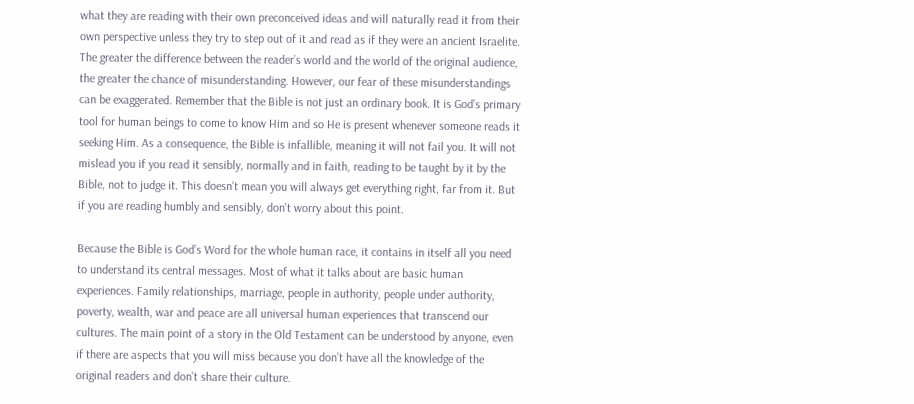what they are reading with their own preconceived ideas and will naturally read it from their own perspective unless they try to step out of it and read as if they were an ancient Israelite. The greater the difference between the reader’s world and the world of the original audience, the greater the chance of misunderstanding. However, our fear of these misunderstandings can be exaggerated. Remember that the Bible is not just an ordinary book. It is God’s primary tool for human beings to come to know Him and so He is present whenever someone reads it seeking Him. As a consequence, the Bible is infallible, meaning it will not fail you. It will not mislead you if you read it sensibly, normally and in faith, reading to be taught by it by the Bible, not to judge it. This doesn’t mean you will always get everything right, far from it. But if you are reading humbly and sensibly, don’t worry about this point.

Because the Bible is God’s Word for the whole human race, it contains in itself all you need to understand its central messages. Most of what it talks about are basic human experiences. Family relationships, marriage, people in authority, people under authority, poverty, wealth, war and peace are all universal human experiences that transcend our cultures. The main point of a story in the Old Testament can be understood by anyone, even if there are aspects that you will miss because you don’t have all the knowledge of the original readers and don’t share their culture.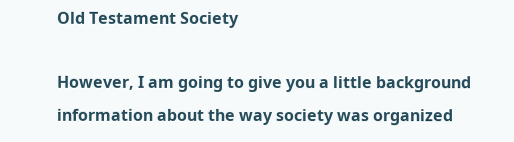Old Testament Society

However, I am going to give you a little background information about the way society was organized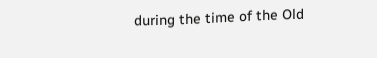during the time of the Old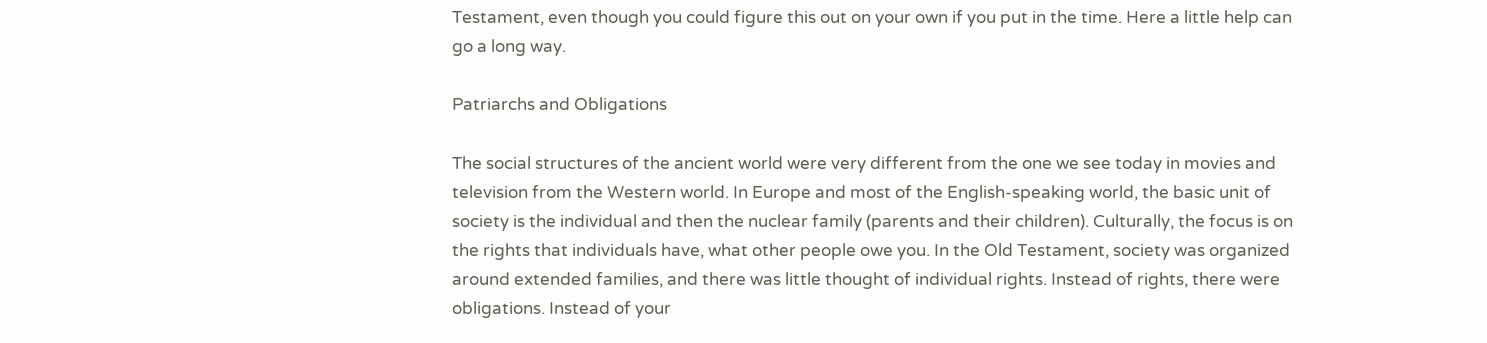Testament, even though you could figure this out on your own if you put in the time. Here a little help can go a long way.

Patriarchs and Obligations

The social structures of the ancient world were very different from the one we see today in movies and television from the Western world. In Europe and most of the English-speaking world, the basic unit of society is the individual and then the nuclear family (parents and their children). Culturally, the focus is on the rights that individuals have, what other people owe you. In the Old Testament, society was organized around extended families, and there was little thought of individual rights. Instead of rights, there were obligations. Instead of your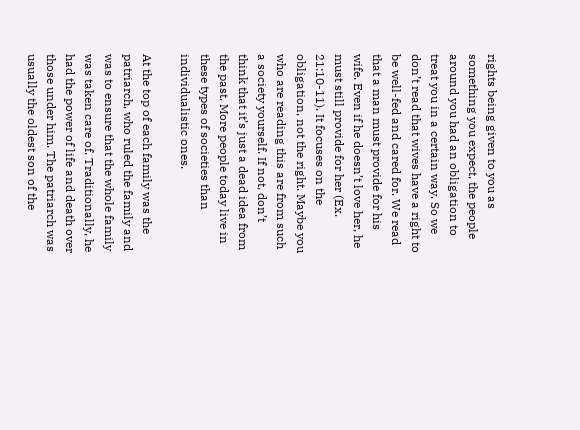rights being given to you as something you expect, the people around you had an obligation to treat you in a certain way. So we don’t read that wives have a right to be well-fed and cared for. We read that a man must provide for his wife. Even if he doesn’t love her, he must still provide for her (Ex. 21:10-11). It focuses on the obligation, not the right. Maybe you who are reading this are from such a society yourself. If not, don’t think that it’s just a dead idea from the past. More people today live in these types of societies than individualistic ones.

At the top of each family was the patriarch, who ruled the family and was to ensure that the whole family was taken care of. Traditionally, he had the power of life and death over those under him. The patriarch was usually the oldest son of the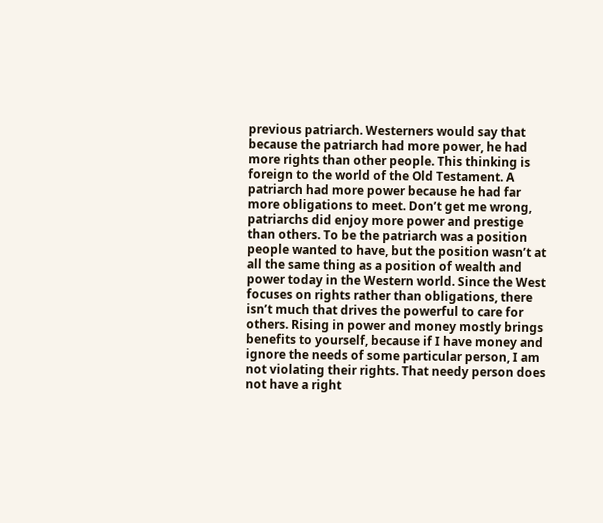previous patriarch. Westerners would say that because the patriarch had more power, he had more rights than other people. This thinking is foreign to the world of the Old Testament. A patriarch had more power because he had far more obligations to meet. Don’t get me wrong, patriarchs did enjoy more power and prestige than others. To be the patriarch was a position people wanted to have, but the position wasn’t at all the same thing as a position of wealth and power today in the Western world. Since the West focuses on rights rather than obligations, there isn’t much that drives the powerful to care for others. Rising in power and money mostly brings benefits to yourself, because if I have money and ignore the needs of some particular person, I am not violating their rights. That needy person does not have a right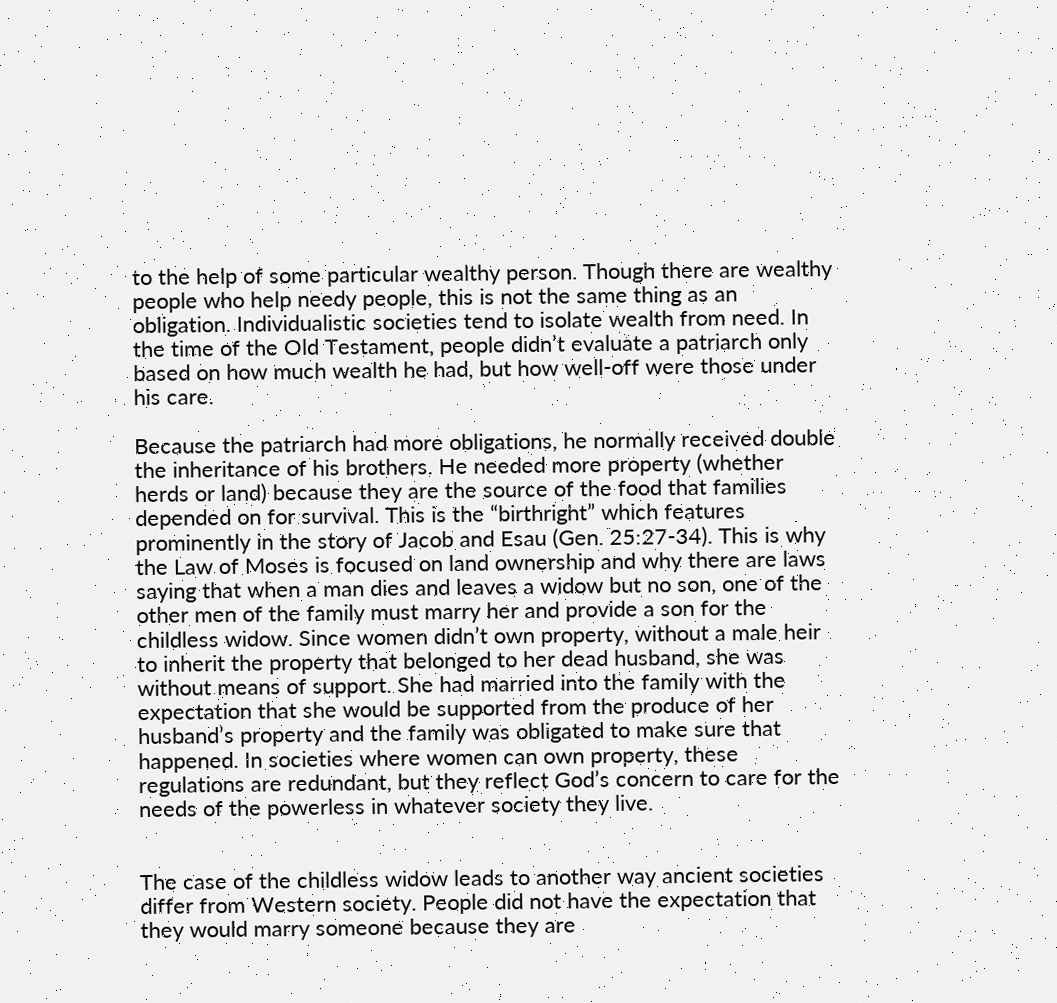to the help of some particular wealthy person. Though there are wealthy people who help needy people, this is not the same thing as an obligation. Individualistic societies tend to isolate wealth from need. In the time of the Old Testament, people didn’t evaluate a patriarch only based on how much wealth he had, but how well-off were those under his care.

Because the patriarch had more obligations, he normally received double the inheritance of his brothers. He needed more property (whether herds or land) because they are the source of the food that families depended on for survival. This is the “birthright” which features prominently in the story of Jacob and Esau (Gen. 25:27-34). This is why the Law of Moses is focused on land ownership and why there are laws saying that when a man dies and leaves a widow but no son, one of the other men of the family must marry her and provide a son for the childless widow. Since women didn’t own property, without a male heir to inherit the property that belonged to her dead husband, she was without means of support. She had married into the family with the expectation that she would be supported from the produce of her husband’s property and the family was obligated to make sure that happened. In societies where women can own property, these regulations are redundant, but they reflect God’s concern to care for the needs of the powerless in whatever society they live.


The case of the childless widow leads to another way ancient societies differ from Western society. People did not have the expectation that they would marry someone because they are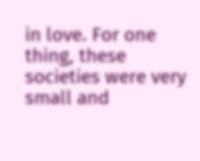in love. For one thing, these societies were very small and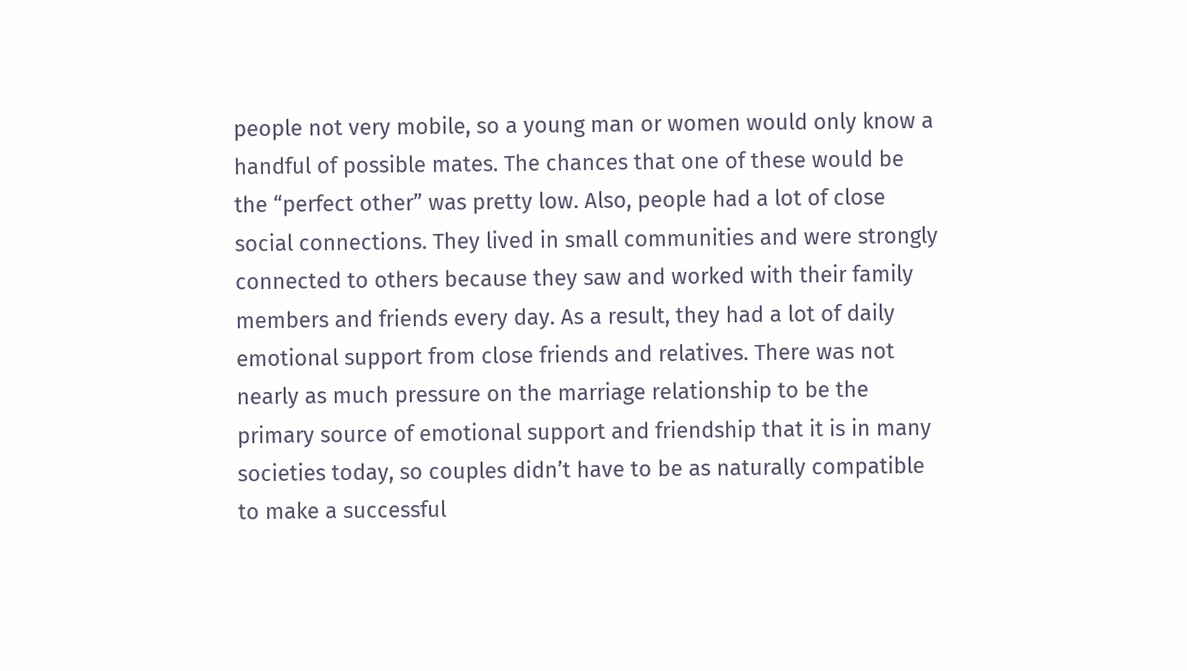people not very mobile, so a young man or women would only know a handful of possible mates. The chances that one of these would be the “perfect other” was pretty low. Also, people had a lot of close social connections. They lived in small communities and were strongly connected to others because they saw and worked with their family members and friends every day. As a result, they had a lot of daily emotional support from close friends and relatives. There was not nearly as much pressure on the marriage relationship to be the primary source of emotional support and friendship that it is in many societies today, so couples didn’t have to be as naturally compatible to make a successful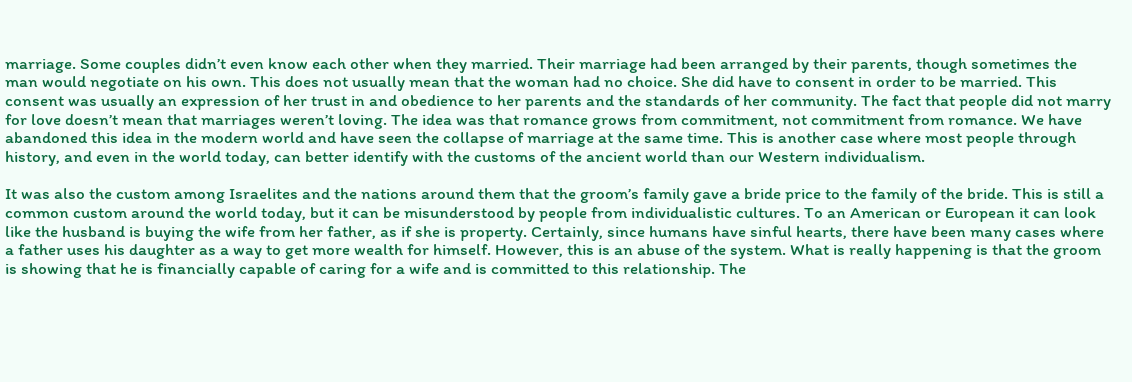marriage. Some couples didn’t even know each other when they married. Their marriage had been arranged by their parents, though sometimes the man would negotiate on his own. This does not usually mean that the woman had no choice. She did have to consent in order to be married. This consent was usually an expression of her trust in and obedience to her parents and the standards of her community. The fact that people did not marry for love doesn’t mean that marriages weren’t loving. The idea was that romance grows from commitment, not commitment from romance. We have abandoned this idea in the modern world and have seen the collapse of marriage at the same time. This is another case where most people through history, and even in the world today, can better identify with the customs of the ancient world than our Western individualism.

It was also the custom among Israelites and the nations around them that the groom’s family gave a bride price to the family of the bride. This is still a common custom around the world today, but it can be misunderstood by people from individualistic cultures. To an American or European it can look like the husband is buying the wife from her father, as if she is property. Certainly, since humans have sinful hearts, there have been many cases where a father uses his daughter as a way to get more wealth for himself. However, this is an abuse of the system. What is really happening is that the groom is showing that he is financially capable of caring for a wife and is committed to this relationship. The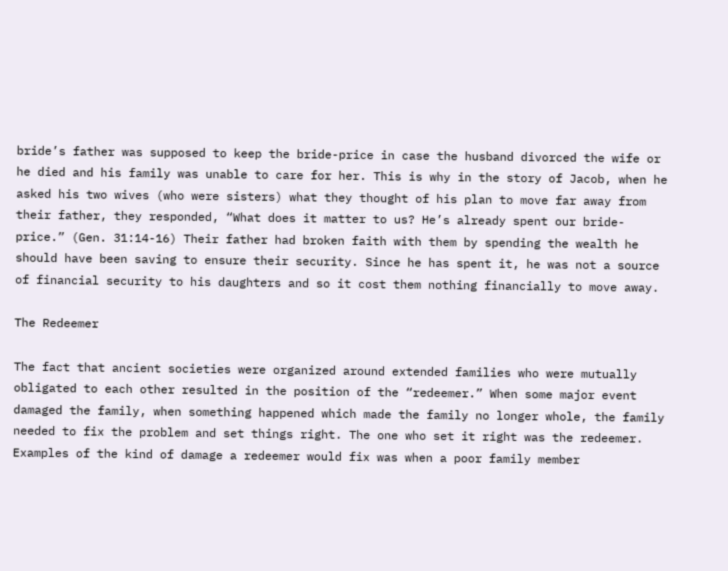bride’s father was supposed to keep the bride-price in case the husband divorced the wife or he died and his family was unable to care for her. This is why in the story of Jacob, when he asked his two wives (who were sisters) what they thought of his plan to move far away from their father, they responded, “What does it matter to us? He’s already spent our bride-price.” (Gen. 31:14-16) Their father had broken faith with them by spending the wealth he should have been saving to ensure their security. Since he has spent it, he was not a source of financial security to his daughters and so it cost them nothing financially to move away.

The Redeemer

The fact that ancient societies were organized around extended families who were mutually obligated to each other resulted in the position of the “redeemer.” When some major event damaged the family, when something happened which made the family no longer whole, the family needed to fix the problem and set things right. The one who set it right was the redeemer. Examples of the kind of damage a redeemer would fix was when a poor family member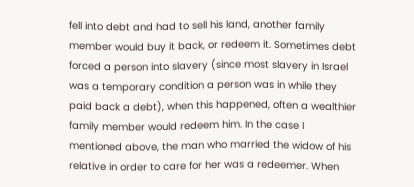fell into debt and had to sell his land, another family member would buy it back, or redeem it. Sometimes debt forced a person into slavery (since most slavery in Israel was a temporary condition a person was in while they paid back a debt), when this happened, often a wealthier family member would redeem him. In the case I mentioned above, the man who married the widow of his relative in order to care for her was a redeemer. When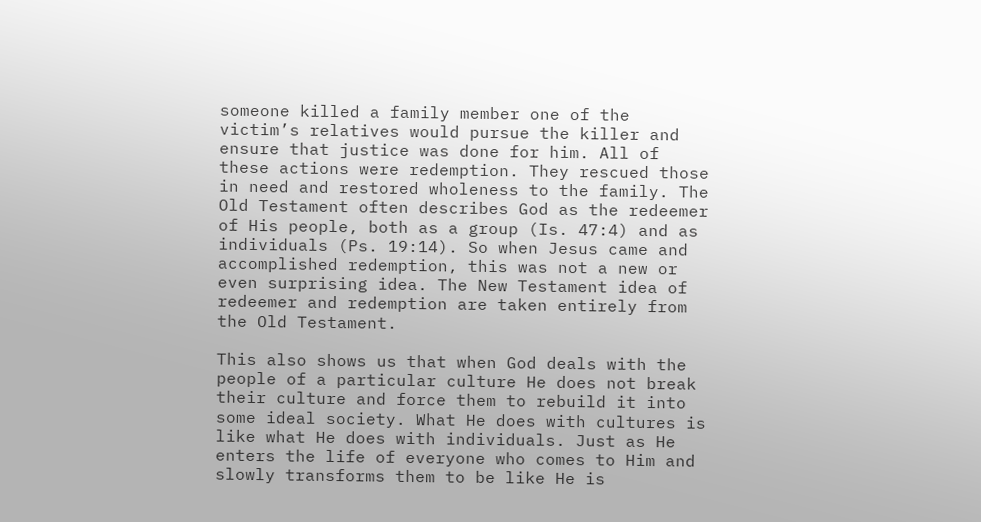someone killed a family member one of the victim’s relatives would pursue the killer and ensure that justice was done for him. All of these actions were redemption. They rescued those in need and restored wholeness to the family. The Old Testament often describes God as the redeemer of His people, both as a group (Is. 47:4) and as individuals (Ps. 19:14). So when Jesus came and accomplished redemption, this was not a new or even surprising idea. The New Testament idea of redeemer and redemption are taken entirely from the Old Testament.

This also shows us that when God deals with the people of a particular culture He does not break their culture and force them to rebuild it into some ideal society. What He does with cultures is like what He does with individuals. Just as He enters the life of everyone who comes to Him and slowly transforms them to be like He is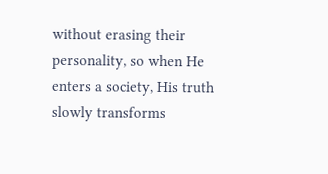without erasing their personality, so when He enters a society, His truth slowly transforms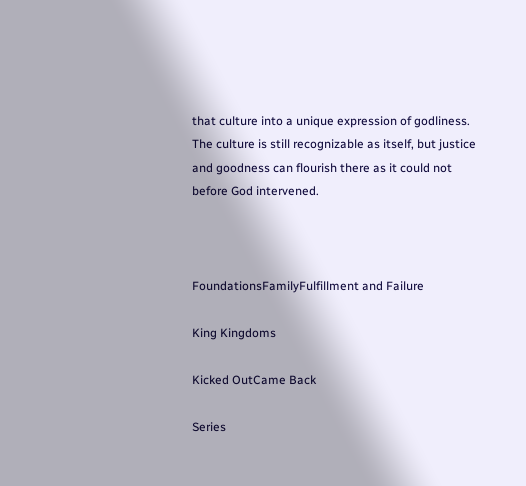that culture into a unique expression of godliness. The culture is still recognizable as itself, but justice and goodness can flourish there as it could not before God intervened.



FoundationsFamilyFulfillment and Failure

King Kingdoms

Kicked OutCame Back

Series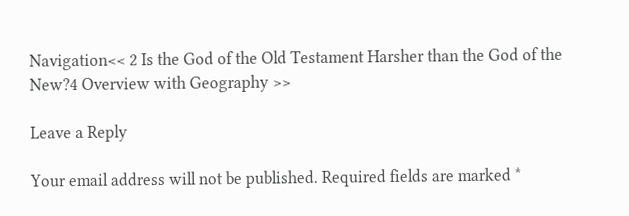Navigation<< 2 Is the God of the Old Testament Harsher than the God of the New?4 Overview with Geography >>

Leave a Reply

Your email address will not be published. Required fields are marked *